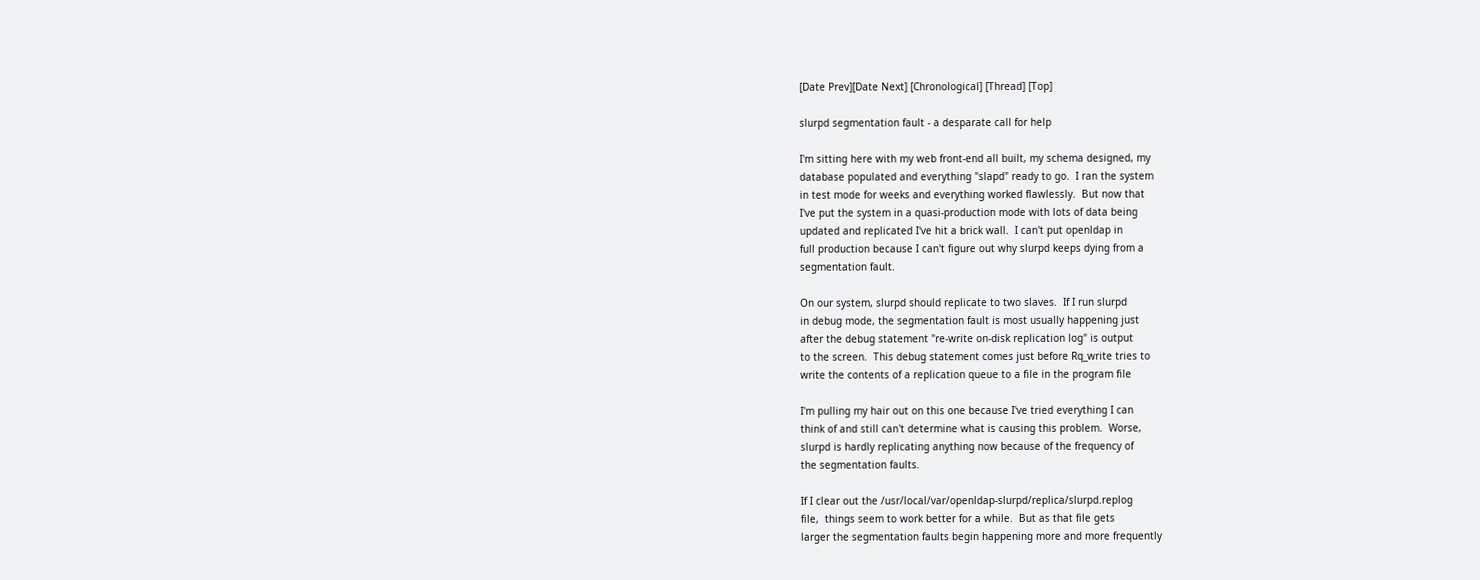[Date Prev][Date Next] [Chronological] [Thread] [Top]

slurpd segmentation fault - a desparate call for help

I'm sitting here with my web front-end all built, my schema designed, my
database populated and everything "slapd" ready to go.  I ran the system
in test mode for weeks and everything worked flawlessly.  But now that
I've put the system in a quasi-production mode with lots of data being
updated and replicated I've hit a brick wall.  I can't put openldap in
full production because I can't figure out why slurpd keeps dying from a
segmentation fault.

On our system, slurpd should replicate to two slaves.  If I run slurpd
in debug mode, the segmentation fault is most usually happening just
after the debug statement "re-write on-disk replication log" is output
to the screen.  This debug statement comes just before Rq_write tries to
write the contents of a replication queue to a file in the program file

I'm pulling my hair out on this one because I've tried everything I can
think of and still can't determine what is causing this problem.  Worse,
slurpd is hardly replicating anything now because of the frequency of
the segmentation faults.

If I clear out the /usr/local/var/openldap-slurpd/replica/slurpd.replog
file,  things seem to work better for a while.  But as that file gets
larger the segmentation faults begin happening more and more frequently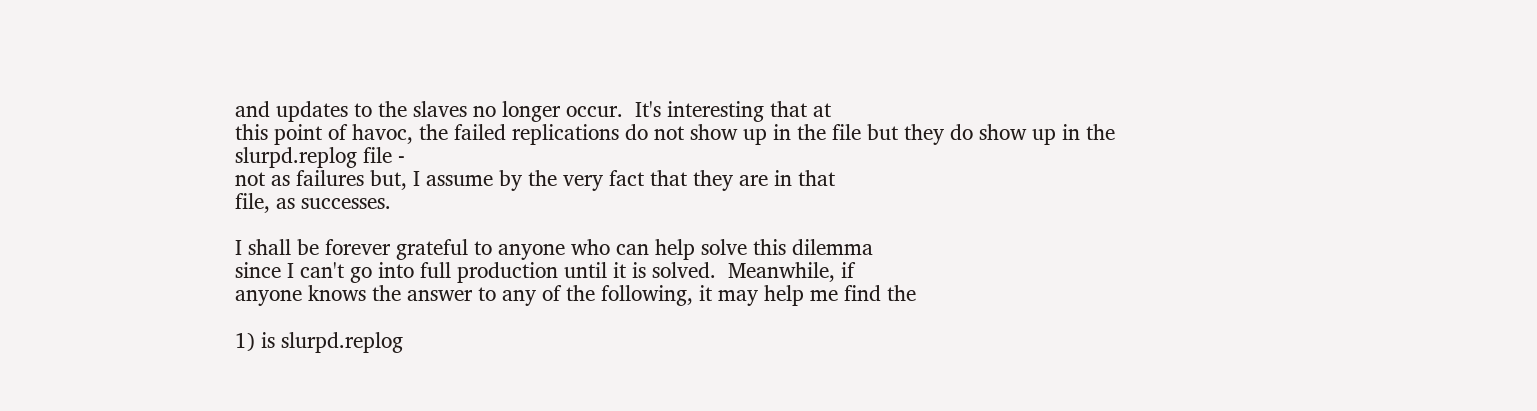and updates to the slaves no longer occur.  It's interesting that at
this point of havoc, the failed replications do not show up in the file but they do show up in the slurpd.replog file -
not as failures but, I assume by the very fact that they are in that
file, as successes.

I shall be forever grateful to anyone who can help solve this dilemma
since I can't go into full production until it is solved.  Meanwhile, if
anyone knows the answer to any of the following, it may help me find the

1) is slurpd.replog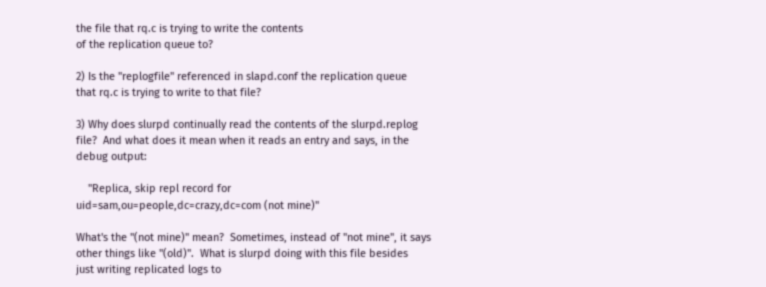the file that rq.c is trying to write the contents
of the replication queue to?

2) Is the "replogfile" referenced in slapd.conf the replication queue
that rq.c is trying to write to that file?

3) Why does slurpd continually read the contents of the slurpd.replog
file?  And what does it mean when it reads an entry and says, in the
debug output:

    "Replica, skip repl record for
uid=sam,ou=people,dc=crazy,dc=com (not mine)"

What's the "(not mine)" mean?  Sometimes, instead of "not mine", it says
other things like "(old)".  What is slurpd doing with this file besides
just writing replicated logs to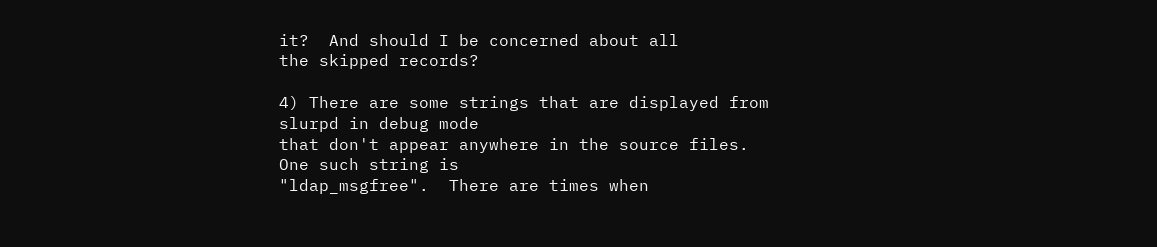it?  And should I be concerned about all
the skipped records?

4) There are some strings that are displayed from slurpd in debug mode
that don't appear anywhere in the source files.  One such string is
"ldap_msgfree".  There are times when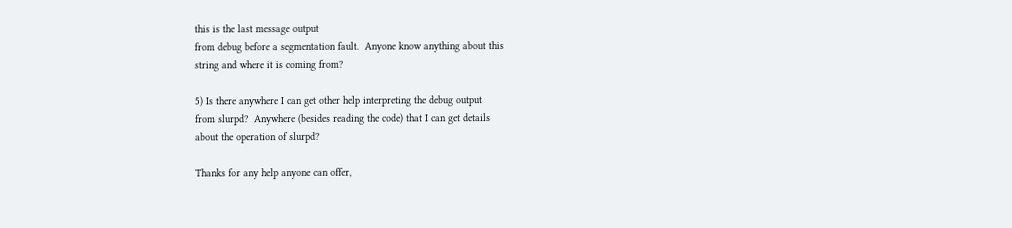this is the last message output
from debug before a segmentation fault.  Anyone know anything about this
string and where it is coming from?

5) Is there anywhere I can get other help interpreting the debug output
from slurpd?  Anywhere (besides reading the code) that I can get details
about the operation of slurpd?

Thanks for any help anyone can offer,